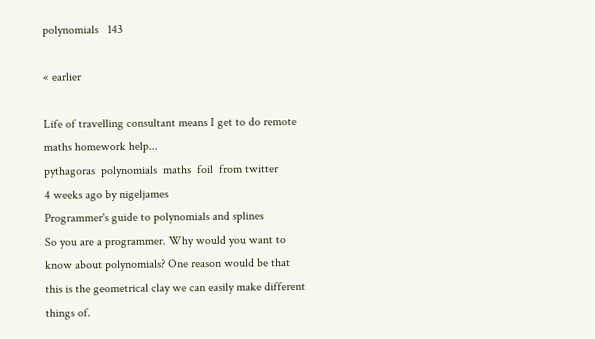polynomials   143

« earlier

Life of travelling consultant means I get to do remote maths homework help...
pythagoras  polynomials  maths  foil  from twitter
4 weeks ago by nigeljames
Programmer's guide to polynomials and splines
So you are a programmer. Why would you want to know about polynomials? One reason would be that this is the geometrical clay we can easily make different things of.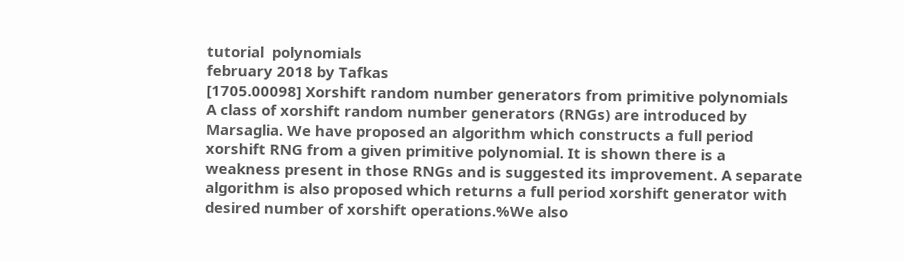tutorial  polynomials
february 2018 by Tafkas
[1705.00098] Xorshift random number generators from primitive polynomials
A class of xorshift random number generators (RNGs) are introduced by Marsaglia. We have proposed an algorithm which constructs a full period xorshift RNG from a given primitive polynomial. It is shown there is a weakness present in those RNGs and is suggested its improvement. A separate algorithm is also proposed which returns a full period xorshift generator with desired number of xorshift operations.%We also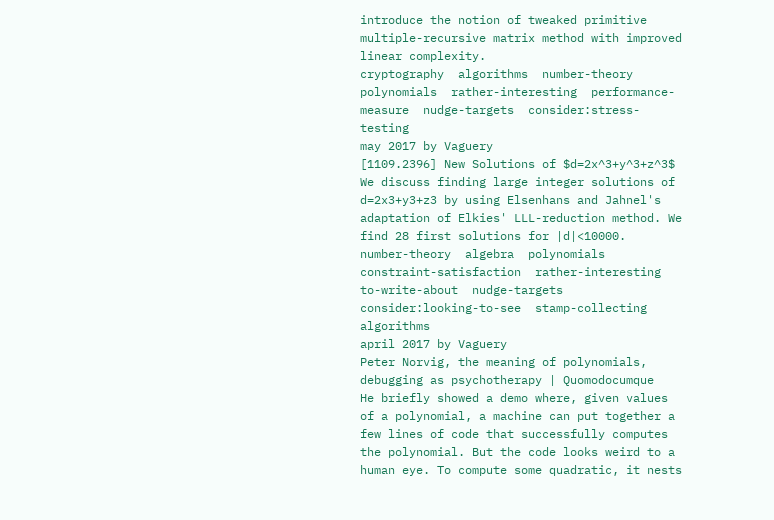introduce the notion of tweaked primitive multiple-recursive matrix method with improved linear complexity.
cryptography  algorithms  number-theory  polynomials  rather-interesting  performance-measure  nudge-targets  consider:stress-testing
may 2017 by Vaguery
[1109.2396] New Solutions of $d=2x^3+y^3+z^3$
We discuss finding large integer solutions of d=2x3+y3+z3 by using Elsenhans and Jahnel's adaptation of Elkies' LLL-reduction method. We find 28 first solutions for |d|<10000.
number-theory  algebra  polynomials  constraint-satisfaction  rather-interesting  to-write-about  nudge-targets  consider:looking-to-see  stamp-collecting  algorithms
april 2017 by Vaguery
Peter Norvig, the meaning of polynomials, debugging as psychotherapy | Quomodocumque
He briefly showed a demo where, given values of a polynomial, a machine can put together a few lines of code that successfully computes the polynomial. But the code looks weird to a human eye. To compute some quadratic, it nests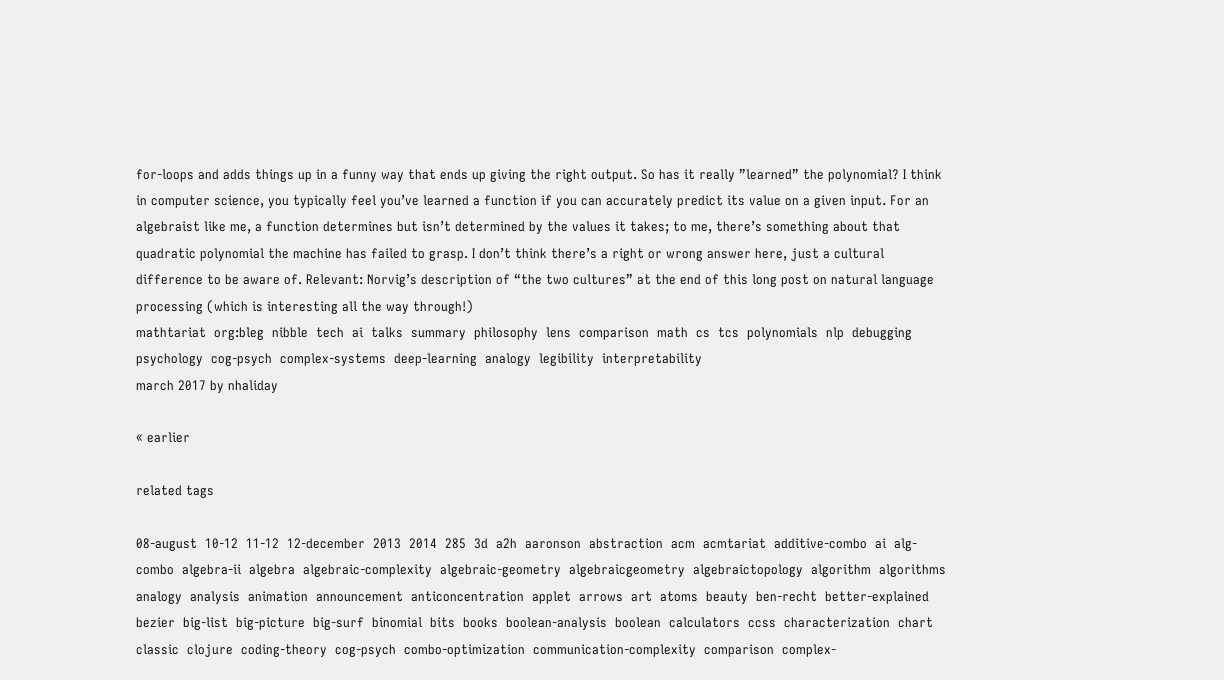for-loops and adds things up in a funny way that ends up giving the right output. So has it really ”learned” the polynomial? I think in computer science, you typically feel you’ve learned a function if you can accurately predict its value on a given input. For an algebraist like me, a function determines but isn’t determined by the values it takes; to me, there’s something about that quadratic polynomial the machine has failed to grasp. I don’t think there’s a right or wrong answer here, just a cultural difference to be aware of. Relevant: Norvig’s description of “the two cultures” at the end of this long post on natural language processing (which is interesting all the way through!)
mathtariat  org:bleg  nibble  tech  ai  talks  summary  philosophy  lens  comparison  math  cs  tcs  polynomials  nlp  debugging  psychology  cog-psych  complex-systems  deep-learning  analogy  legibility  interpretability
march 2017 by nhaliday

« earlier

related tags

08-august  10-12  11-12  12-december  2013  2014  285  3d  a2h  aaronson  abstraction  acm  acmtariat  additive-combo  ai  alg-combo  algebra-ii  algebra  algebraic-complexity  algebraic-geometry  algebraicgeometry  algebraictopology  algorithm  algorithms  analogy  analysis  animation  announcement  anticoncentration  applet  arrows  art  atoms  beauty  ben-recht  better-explained  bezier  big-list  big-picture  big-surf  binomial  bits  books  boolean-analysis  boolean  calculators  ccss  characterization  chart  classic  clojure  coding-theory  cog-psych  combo-optimization  communication-complexity  comparison  complex-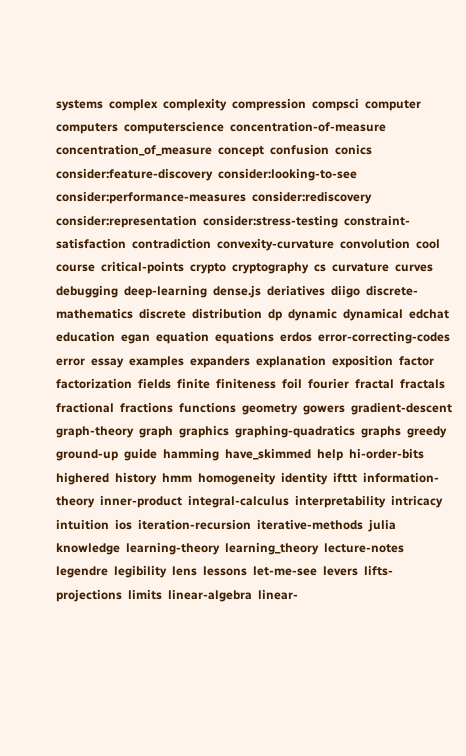systems  complex  complexity  compression  compsci  computer  computers  computerscience  concentration-of-measure  concentration_of_measure  concept  confusion  conics  consider:feature-discovery  consider:looking-to-see  consider:performance-measures  consider:rediscovery  consider:representation  consider:stress-testing  constraint-satisfaction  contradiction  convexity-curvature  convolution  cool  course  critical-points  crypto  cryptography  cs  curvature  curves  debugging  deep-learning  dense.js  deriatives  diigo  discrete-mathematics  discrete  distribution  dp  dynamic  dynamical  edchat  education  egan  equation  equations  erdos  error-correcting-codes  error  essay  examples  expanders  explanation  exposition  factor  factorization  fields  finite  finiteness  foil  fourier  fractal  fractals  fractional  fractions  functions  geometry  gowers  gradient-descent  graph-theory  graph  graphics  graphing-quadratics  graphs  greedy  ground-up  guide  hamming  have_skimmed  help  hi-order-bits  highered  history  hmm  homogeneity  identity  ifttt  information-theory  inner-product  integral-calculus  interpretability  intricacy  intuition  ios  iteration-recursion  iterative-methods  julia  knowledge  learning-theory  learning_theory  lecture-notes  legendre  legibility  lens  lessons  let-me-see  levers  lifts-projections  limits  linear-algebra  linear-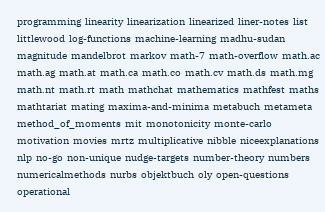programming  linearity  linearization  linearized  liner-notes  list  littlewood  log-functions  machine-learning  madhu-sudan  magnitude  mandelbrot  markov  math-7  math-overflow  math.ac  math.ag  math.at  math.ca  math.co  math.cv  math.ds  math.mg  math.nt  math.rt  math  mathchat  mathematics  mathfest  maths  mathtariat  mating  maxima-and-minima  metabuch  metameta  method_of_moments  mit  monotonicity  monte-carlo  motivation  movies  mrtz  multiplicative  nibble  niceexplanations  nlp  no-go  non-unique  nudge-targets  number-theory  numbers  numericalmethods  nurbs  objektbuch  oly  open-questions  operational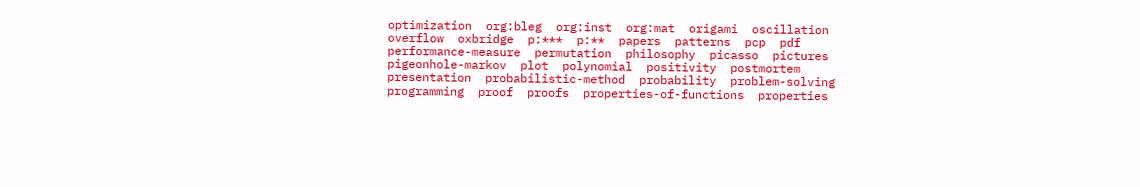optimization  org:bleg  org:inst  org:mat  origami  oscillation  overflow  oxbridge  p:***  p:**  papers  patterns  pcp  pdf  performance-measure  permutation  philosophy  picasso  pictures  pigeonhole-markov  plot  polynomial  positivity  postmortem  presentation  probabilistic-method  probability  problem-solving  programming  proof  proofs  properties-of-functions  properties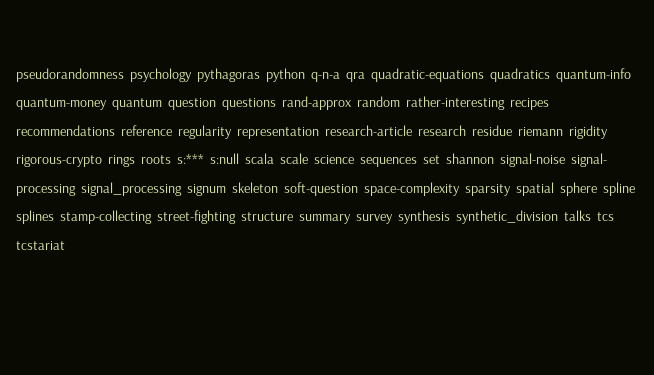pseudorandomness  psychology  pythagoras  python  q-n-a  qra  quadratic-equations  quadratics  quantum-info  quantum-money  quantum  question  questions  rand-approx  random  rather-interesting  recipes  recommendations  reference  regularity  representation  research-article  research  residue  riemann  rigidity  rigorous-crypto  rings  roots  s:***  s:null  scala  scale  science  sequences  set  shannon  signal-noise  signal-processing  signal_processing  signum  skeleton  soft-question  space-complexity  sparsity  spatial  sphere  spline  splines  stamp-collecting  street-fighting  structure  summary  survey  synthesis  synthetic_division  talks  tcs  tcstariat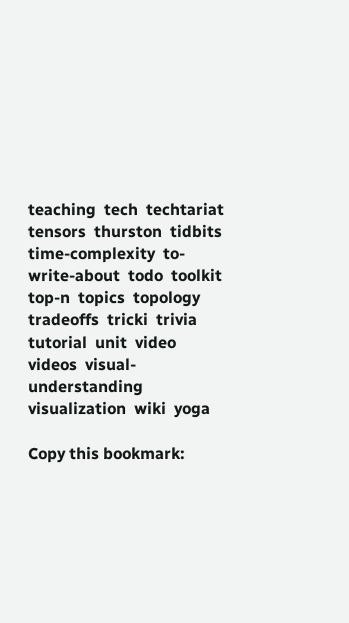teaching  tech  techtariat  tensors  thurston  tidbits  time-complexity  to-write-about  todo  toolkit  top-n  topics  topology  tradeoffs  tricki  trivia  tutorial  unit  video  videos  visual-understanding  visualization  wiki  yoga

Copy this bookmark: